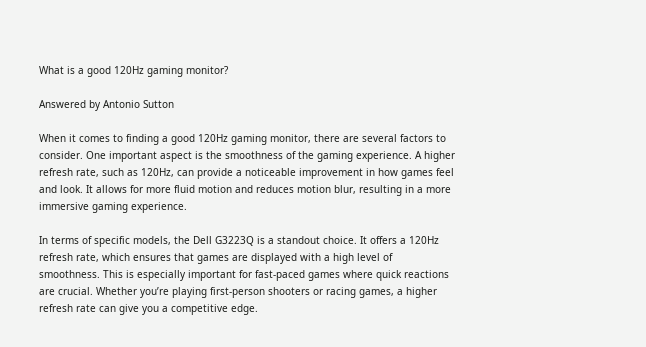What is a good 120Hz gaming monitor?

Answered by Antonio Sutton

When it comes to finding a good 120Hz gaming monitor, there are several factors to consider. One important aspect is the smoothness of the gaming experience. A higher refresh rate, such as 120Hz, can provide a noticeable improvement in how games feel and look. It allows for more fluid motion and reduces motion blur, resulting in a more immersive gaming experience.

In terms of specific models, the Dell G3223Q is a standout choice. It offers a 120Hz refresh rate, which ensures that games are displayed with a high level of smoothness. This is especially important for fast-paced games where quick reactions are crucial. Whether you’re playing first-person shooters or racing games, a higher refresh rate can give you a competitive edge.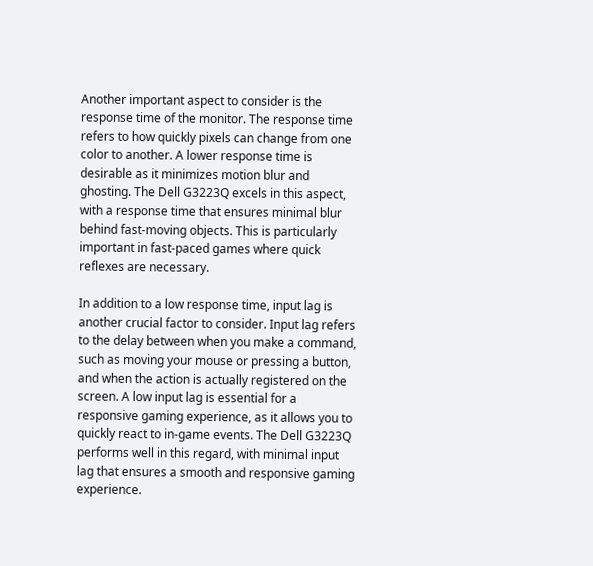Another important aspect to consider is the response time of the monitor. The response time refers to how quickly pixels can change from one color to another. A lower response time is desirable as it minimizes motion blur and ghosting. The Dell G3223Q excels in this aspect, with a response time that ensures minimal blur behind fast-moving objects. This is particularly important in fast-paced games where quick reflexes are necessary.

In addition to a low response time, input lag is another crucial factor to consider. Input lag refers to the delay between when you make a command, such as moving your mouse or pressing a button, and when the action is actually registered on the screen. A low input lag is essential for a responsive gaming experience, as it allows you to quickly react to in-game events. The Dell G3223Q performs well in this regard, with minimal input lag that ensures a smooth and responsive gaming experience.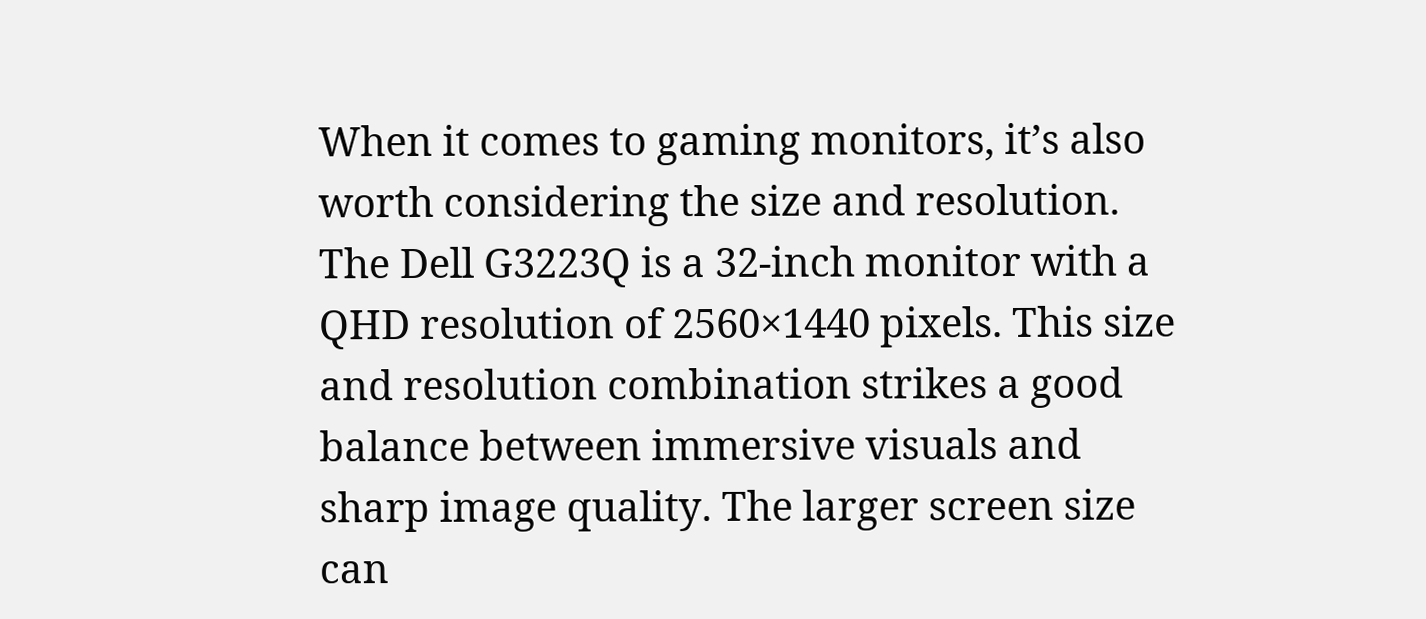When it comes to gaming monitors, it’s also worth considering the size and resolution. The Dell G3223Q is a 32-inch monitor with a QHD resolution of 2560×1440 pixels. This size and resolution combination strikes a good balance between immersive visuals and sharp image quality. The larger screen size can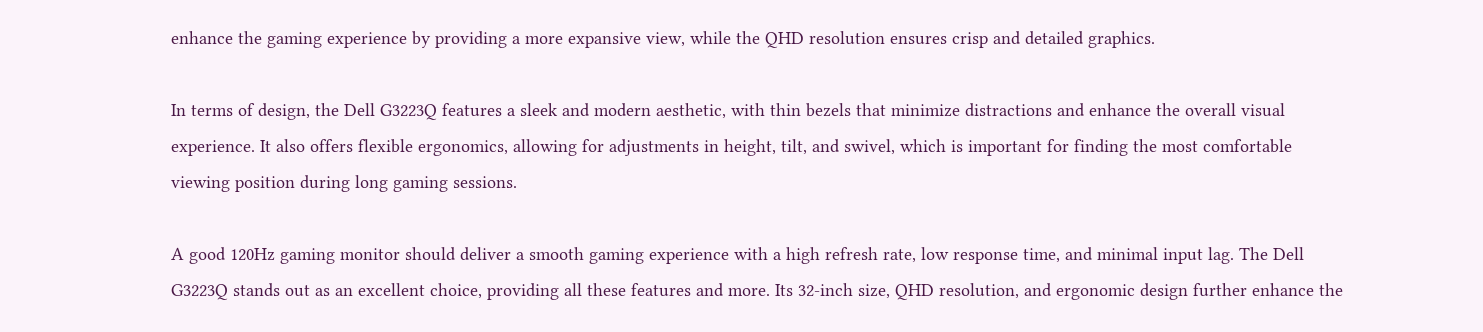enhance the gaming experience by providing a more expansive view, while the QHD resolution ensures crisp and detailed graphics.

In terms of design, the Dell G3223Q features a sleek and modern aesthetic, with thin bezels that minimize distractions and enhance the overall visual experience. It also offers flexible ergonomics, allowing for adjustments in height, tilt, and swivel, which is important for finding the most comfortable viewing position during long gaming sessions.

A good 120Hz gaming monitor should deliver a smooth gaming experience with a high refresh rate, low response time, and minimal input lag. The Dell G3223Q stands out as an excellent choice, providing all these features and more. Its 32-inch size, QHD resolution, and ergonomic design further enhance the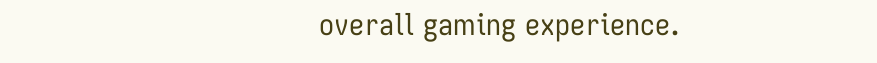overall gaming experience.